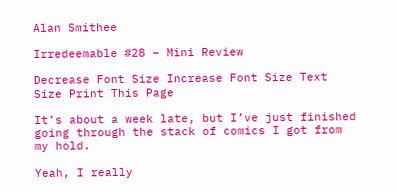Alan Smithee

Irredeemable #28 – Mini Review

Decrease Font Size Increase Font Size Text Size Print This Page

It’s about a week late, but I’ve just finished going through the stack of comics I got from my hold.

Yeah, I really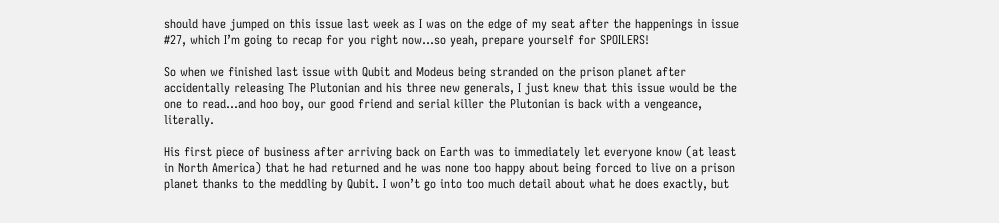should have jumped on this issue last week as I was on the edge of my seat after the happenings in issue #27, which I’m going to recap for you right now…so yeah, prepare yourself for SPOILERS!

So when we finished last issue with Qubit and Modeus being stranded on the prison planet after accidentally releasing The Plutonian and his three new generals, I just knew that this issue would be the one to read…and hoo boy, our good friend and serial killer the Plutonian is back with a vengeance, literally.

His first piece of business after arriving back on Earth was to immediately let everyone know (at least in North America) that he had returned and he was none too happy about being forced to live on a prison planet thanks to the meddling by Qubit. I won’t go into too much detail about what he does exactly, but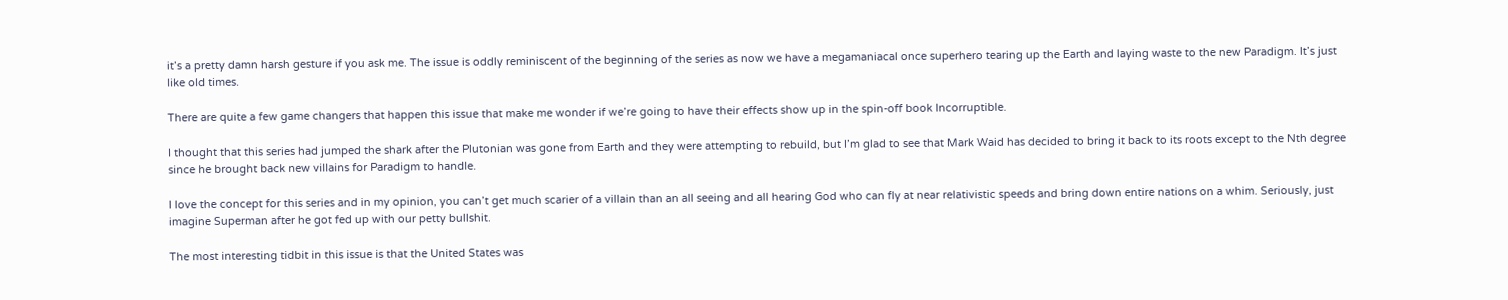it’s a pretty damn harsh gesture if you ask me. The issue is oddly reminiscent of the beginning of the series as now we have a megamaniacal once superhero tearing up the Earth and laying waste to the new Paradigm. It’s just like old times.

There are quite a few game changers that happen this issue that make me wonder if we’re going to have their effects show up in the spin-off book Incorruptible.

I thought that this series had jumped the shark after the Plutonian was gone from Earth and they were attempting to rebuild, but I’m glad to see that Mark Waid has decided to bring it back to its roots except to the Nth degree since he brought back new villains for Paradigm to handle.

I love the concept for this series and in my opinion, you can’t get much scarier of a villain than an all seeing and all hearing God who can fly at near relativistic speeds and bring down entire nations on a whim. Seriously, just imagine Superman after he got fed up with our petty bullshit.

The most interesting tidbit in this issue is that the United States was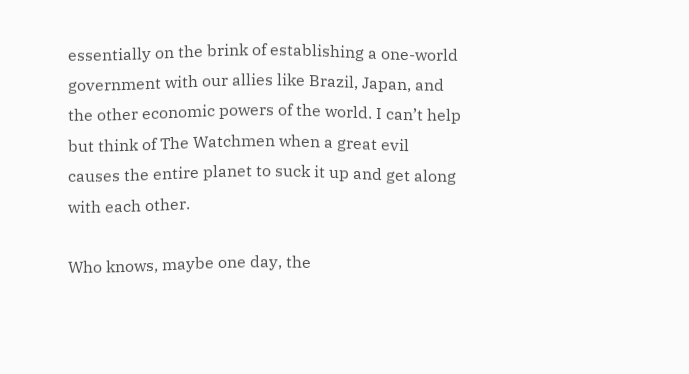essentially on the brink of establishing a one-world government with our allies like Brazil, Japan, and the other economic powers of the world. I can’t help but think of The Watchmen when a great evil causes the entire planet to suck it up and get along with each other.

Who knows, maybe one day, the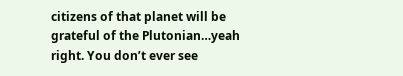citizens of that planet will be grateful of the Plutonian…yeah right. You don’t ever see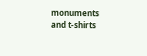monuments and t-shirts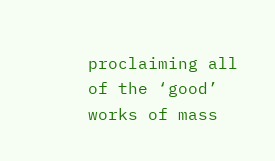proclaiming all of the ‘good’ works of mass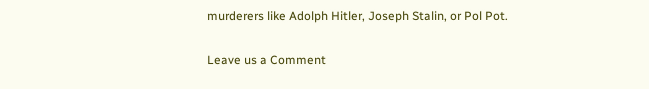murderers like Adolph Hitler, Joseph Stalin, or Pol Pot.

Leave us a Comment